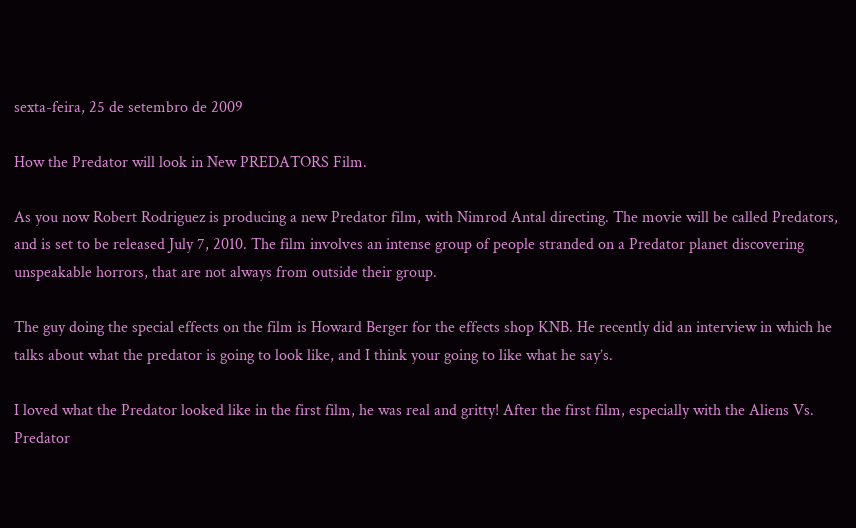sexta-feira, 25 de setembro de 2009

How the Predator will look in New PREDATORS Film.

As you now Robert Rodriguez is producing a new Predator film, with Nimrod Antal directing. The movie will be called Predators, and is set to be released July 7, 2010. The film involves an intense group of people stranded on a Predator planet discovering unspeakable horrors, that are not always from outside their group.

The guy doing the special effects on the film is Howard Berger for the effects shop KNB. He recently did an interview in which he talks about what the predator is going to look like, and I think your going to like what he say’s.

I loved what the Predator looked like in the first film, he was real and gritty! After the first film, especially with the Aliens Vs. Predator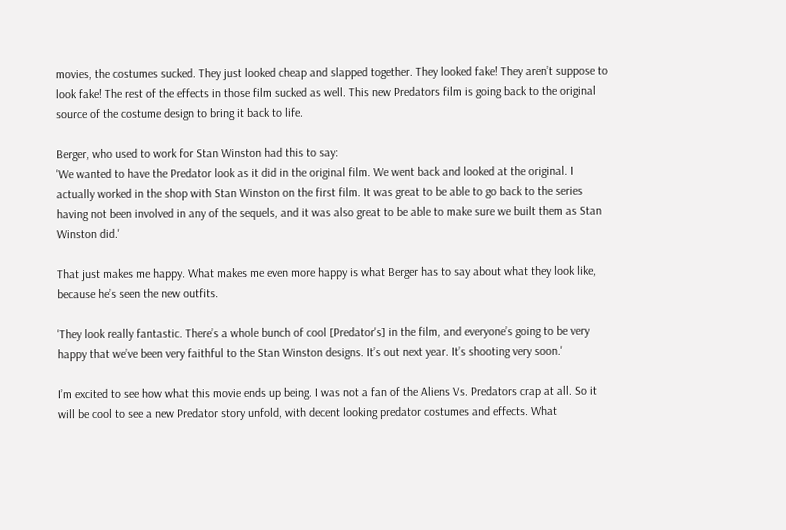movies, the costumes sucked. They just looked cheap and slapped together. They looked fake! They aren’t suppose to look fake! The rest of the effects in those film sucked as well. This new Predators film is going back to the original source of the costume design to bring it back to life.

Berger, who used to work for Stan Winston had this to say:
'We wanted to have the Predator look as it did in the original film. We went back and looked at the original. I actually worked in the shop with Stan Winston on the first film. It was great to be able to go back to the series having not been involved in any of the sequels, and it was also great to be able to make sure we built them as Stan Winston did.'

That just makes me happy. What makes me even more happy is what Berger has to say about what they look like, because he’s seen the new outfits.

'They look really fantastic. There’s a whole bunch of cool [Predator's] in the film, and everyone’s going to be very happy that we’ve been very faithful to the Stan Winston designs. It’s out next year. It’s shooting very soon.'

I’m excited to see how what this movie ends up being. I was not a fan of the Aliens Vs. Predators crap at all. So it will be cool to see a new Predator story unfold, with decent looking predator costumes and effects. What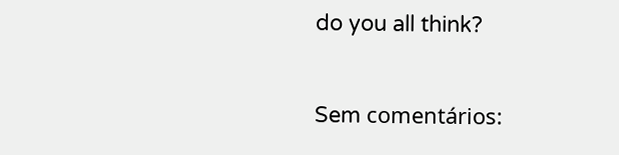do you all think?


Sem comentários: